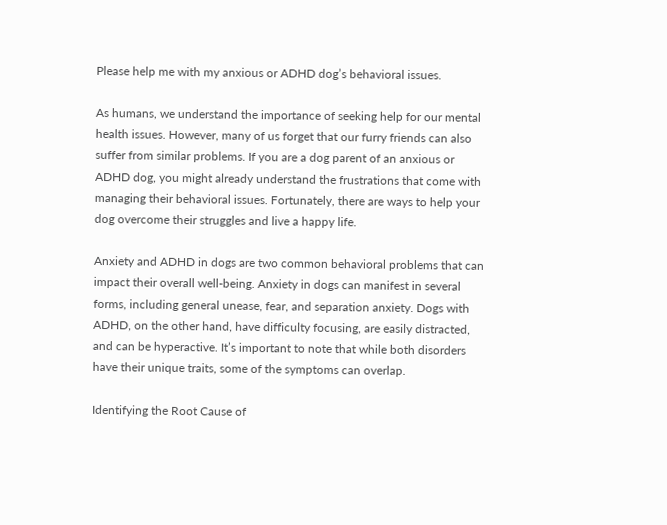Please help me with my anxious or ADHD dog’s behavioral issues.

As humans, we understand the importance of seeking help for our mental health issues. However, many of us forget that our furry friends can also suffer from similar problems. If you are a dog parent of an anxious or ADHD dog, you might already understand the frustrations that come with managing their behavioral issues. Fortunately, there are ways to help your dog overcome their struggles and live a happy life.

Anxiety and ADHD in dogs are two common behavioral problems that can impact their overall well-being. Anxiety in dogs can manifest in several forms, including general unease, fear, and separation anxiety. Dogs with ADHD, on the other hand, have difficulty focusing, are easily distracted, and can be hyperactive. It’s important to note that while both disorders have their unique traits, some of the symptoms can overlap.

Identifying the Root Cause of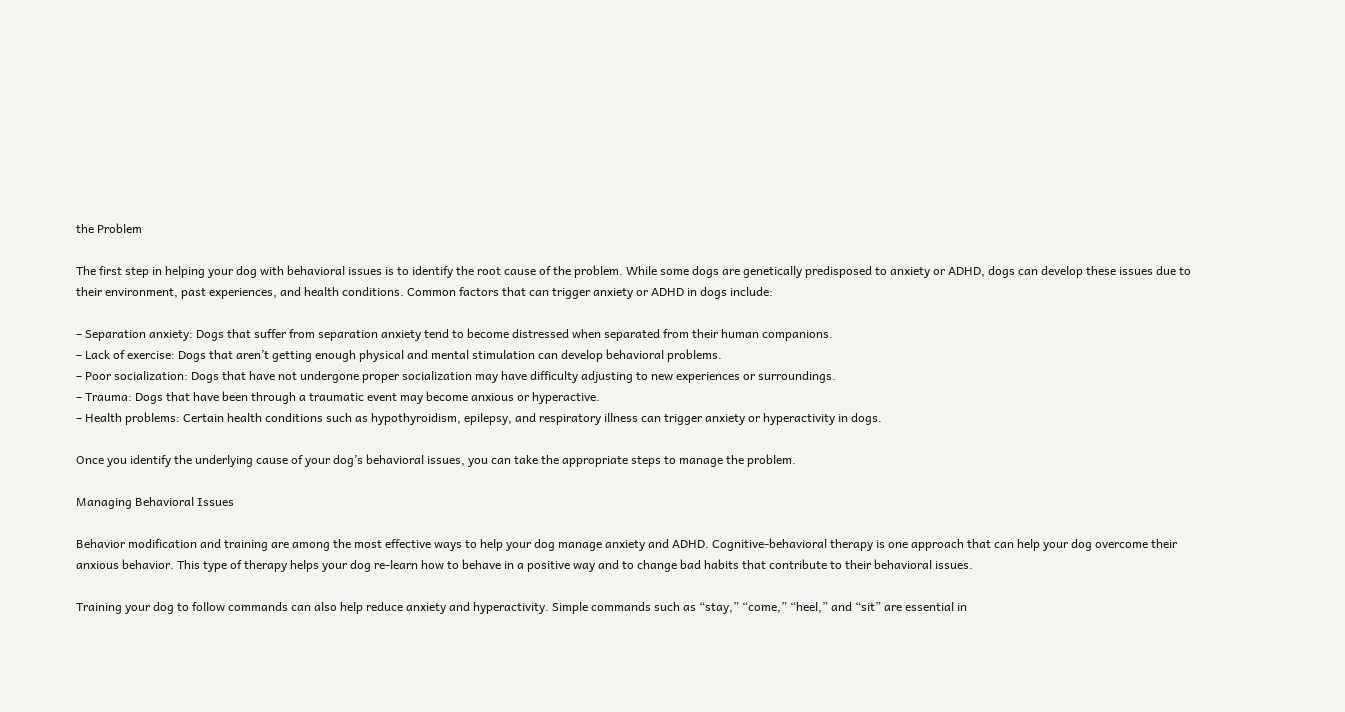the Problem

The first step in helping your dog with behavioral issues is to identify the root cause of the problem. While some dogs are genetically predisposed to anxiety or ADHD, dogs can develop these issues due to their environment, past experiences, and health conditions. Common factors that can trigger anxiety or ADHD in dogs include:

– Separation anxiety: Dogs that suffer from separation anxiety tend to become distressed when separated from their human companions.
– Lack of exercise: Dogs that aren’t getting enough physical and mental stimulation can develop behavioral problems.
– Poor socialization: Dogs that have not undergone proper socialization may have difficulty adjusting to new experiences or surroundings.
– Trauma: Dogs that have been through a traumatic event may become anxious or hyperactive.
– Health problems: Certain health conditions such as hypothyroidism, epilepsy, and respiratory illness can trigger anxiety or hyperactivity in dogs.

Once you identify the underlying cause of your dog’s behavioral issues, you can take the appropriate steps to manage the problem.

Managing Behavioral Issues

Behavior modification and training are among the most effective ways to help your dog manage anxiety and ADHD. Cognitive-behavioral therapy is one approach that can help your dog overcome their anxious behavior. This type of therapy helps your dog re-learn how to behave in a positive way and to change bad habits that contribute to their behavioral issues.

Training your dog to follow commands can also help reduce anxiety and hyperactivity. Simple commands such as “stay,” “come,” “heel,” and “sit” are essential in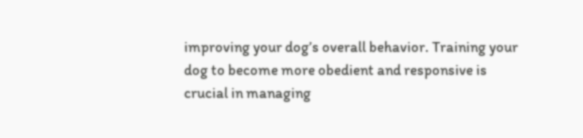improving your dog’s overall behavior. Training your dog to become more obedient and responsive is crucial in managing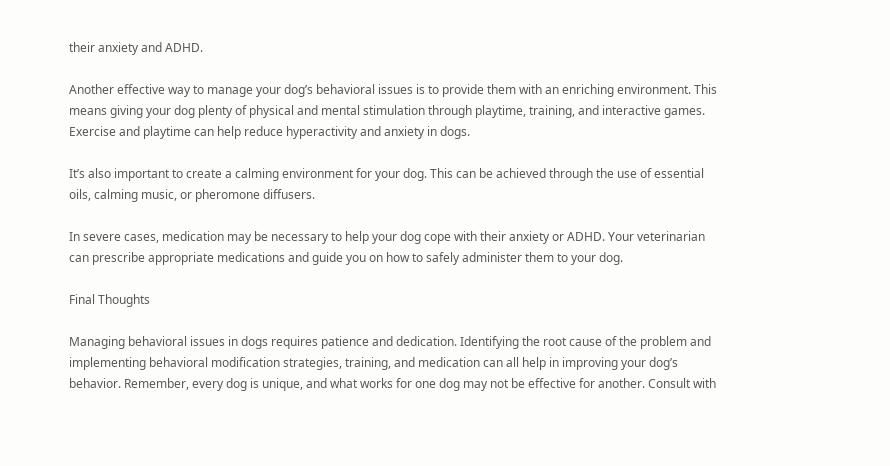their anxiety and ADHD.

Another effective way to manage your dog’s behavioral issues is to provide them with an enriching environment. This means giving your dog plenty of physical and mental stimulation through playtime, training, and interactive games. Exercise and playtime can help reduce hyperactivity and anxiety in dogs.

It’s also important to create a calming environment for your dog. This can be achieved through the use of essential oils, calming music, or pheromone diffusers.

In severe cases, medication may be necessary to help your dog cope with their anxiety or ADHD. Your veterinarian can prescribe appropriate medications and guide you on how to safely administer them to your dog.

Final Thoughts

Managing behavioral issues in dogs requires patience and dedication. Identifying the root cause of the problem and implementing behavioral modification strategies, training, and medication can all help in improving your dog’s behavior. Remember, every dog is unique, and what works for one dog may not be effective for another. Consult with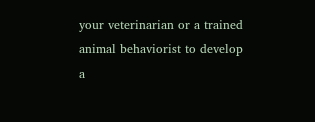your veterinarian or a trained animal behaviorist to develop a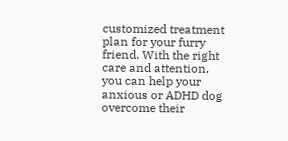customized treatment plan for your furry friend. With the right care and attention, you can help your anxious or ADHD dog overcome their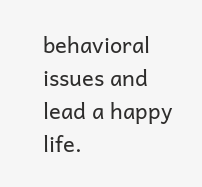behavioral issues and lead a happy life.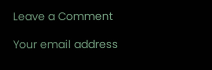Leave a Comment

Your email address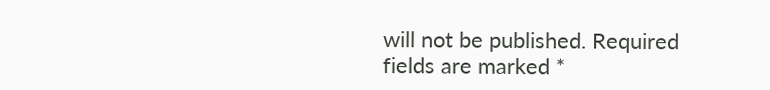will not be published. Required fields are marked *